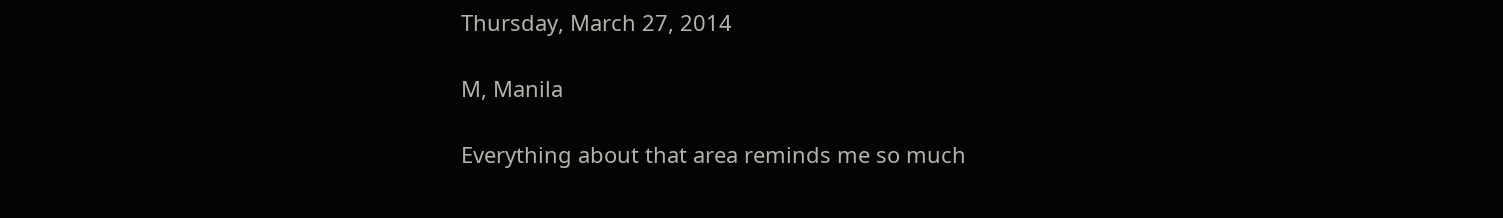Thursday, March 27, 2014

M, Manila

Everything about that area reminds me so much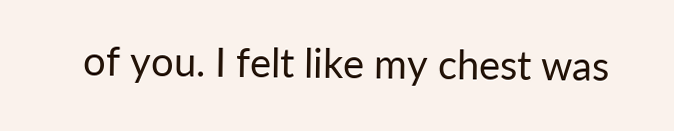of you. I felt like my chest was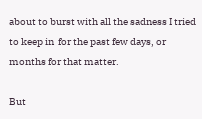about to burst with all the sadness I tried to keep in  for the past few days, or months for that matter.

But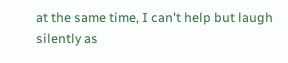at the same time, I can't help but laugh silently as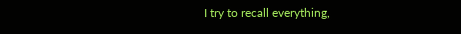I try to recall everything,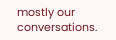mostly our  conversations.